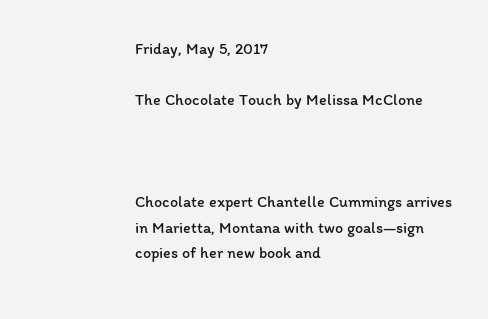Friday, May 5, 2017

The Chocolate Touch by Melissa McClone



Chocolate expert Chantelle Cummings arrives in Marietta, Montana with two goals—sign copies of her new book and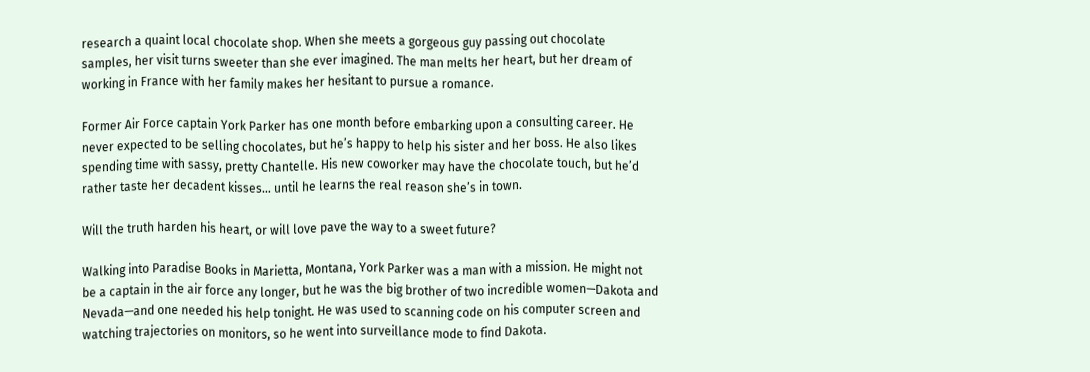research a quaint local chocolate shop. When she meets a gorgeous guy passing out chocolate samples, her visit turns sweeter than she ever imagined. The man melts her heart, but her dream of working in France with her family makes her hesitant to pursue a romance.

Former Air Force captain York Parker has one month before embarking upon a consulting career. He never expected to be selling chocolates, but he’s happy to help his sister and her boss. He also likes spending time with sassy, pretty Chantelle. His new coworker may have the chocolate touch, but he’d rather taste her decadent kisses… until he learns the real reason she’s in town.

Will the truth harden his heart, or will love pave the way to a sweet future?

Walking into Paradise Books in Marietta, Montana, York Parker was a man with a mission. He might not be a captain in the air force any longer, but he was the big brother of two incredible women—Dakota and Nevada—and one needed his help tonight. He was used to scanning code on his computer screen and watching trajectories on monitors, so he went into surveillance mode to find Dakota.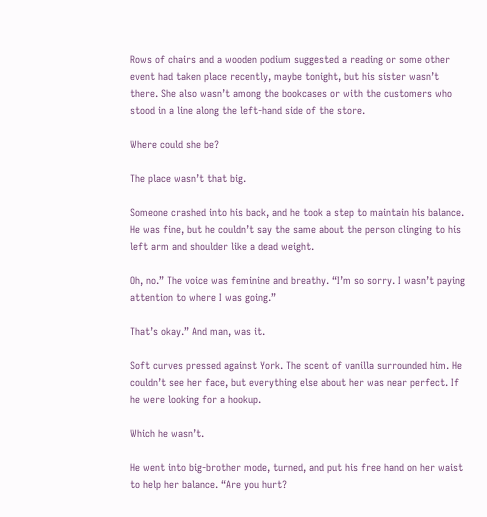Rows of chairs and a wooden podium suggested a reading or some other event had taken place recently, maybe tonight, but his sister wasn’t there. She also wasn’t among the bookcases or with the customers who stood in a line along the left-hand side of the store.

Where could she be?

The place wasn’t that big.

Someone crashed into his back, and he took a step to maintain his balance. He was fine, but he couldn’t say the same about the person clinging to his left arm and shoulder like a dead weight.

Oh, no.” The voice was feminine and breathy. “I’m so sorry. I wasn’t paying attention to where I was going.”

That’s okay.” And man, was it.

Soft curves pressed against York. The scent of vanilla surrounded him. He couldn’t see her face, but everything else about her was near perfect. If he were looking for a hookup.

Which he wasn’t.

He went into big-brother mode, turned, and put his free hand on her waist to help her balance. “Are you hurt?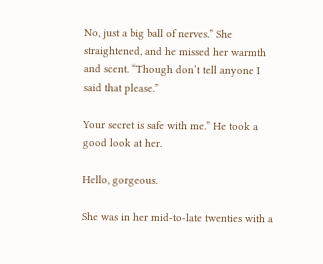No, just a big ball of nerves.” She straightened, and he missed her warmth and scent. “Though don’t tell anyone I said that please.”

Your secret is safe with me.” He took a good look at her.

Hello, gorgeous.

She was in her mid-to-late twenties with a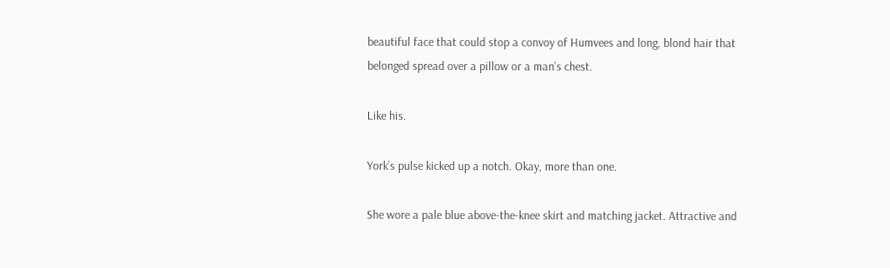beautiful face that could stop a convoy of Humvees and long, blond hair that belonged spread over a pillow or a man’s chest.

Like his.

York’s pulse kicked up a notch. Okay, more than one.

She wore a pale blue above-the-knee skirt and matching jacket. Attractive and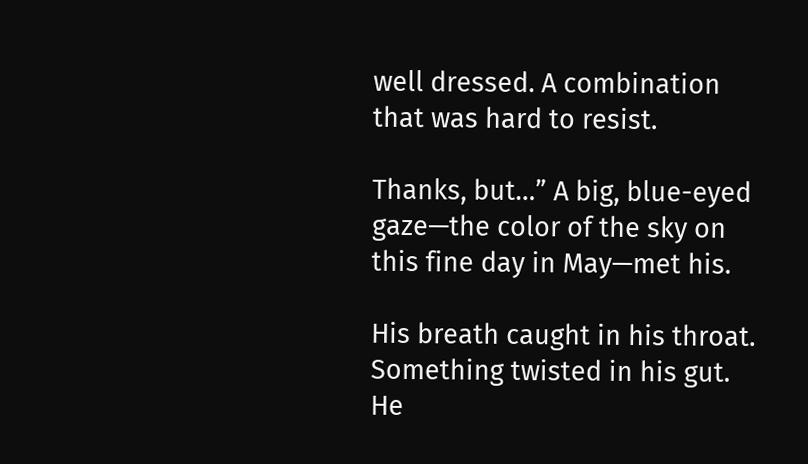well dressed. A combination that was hard to resist.

Thanks, but…” A big, blue-eyed gaze—the color of the sky on this fine day in May—met his.

His breath caught in his throat. Something twisted in his gut. He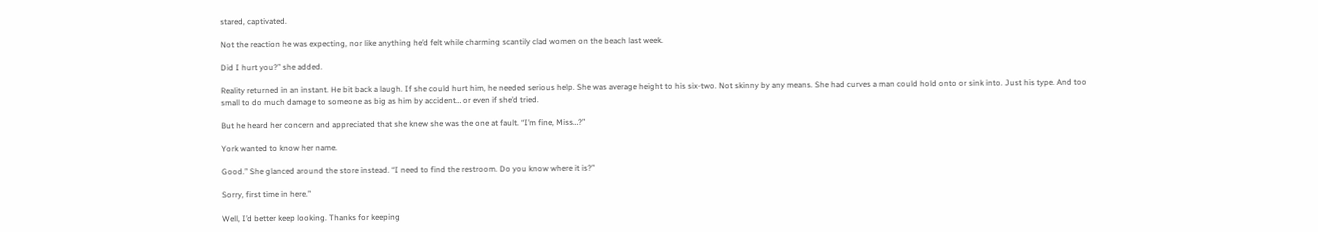stared, captivated.

Not the reaction he was expecting, nor like anything he’d felt while charming scantily clad women on the beach last week.

Did I hurt you?” she added.

Reality returned in an instant. He bit back a laugh. If she could hurt him, he needed serious help. She was average height to his six-two. Not skinny by any means. She had curves a man could hold onto or sink into. Just his type. And too small to do much damage to someone as big as him by accident… or even if she’d tried.

But he heard her concern and appreciated that she knew she was the one at fault. “I’m fine, Miss…?”

York wanted to know her name.

Good.” She glanced around the store instead. “I need to find the restroom. Do you know where it is?”

Sorry, first time in here.”

Well, I’d better keep looking. Thanks for keeping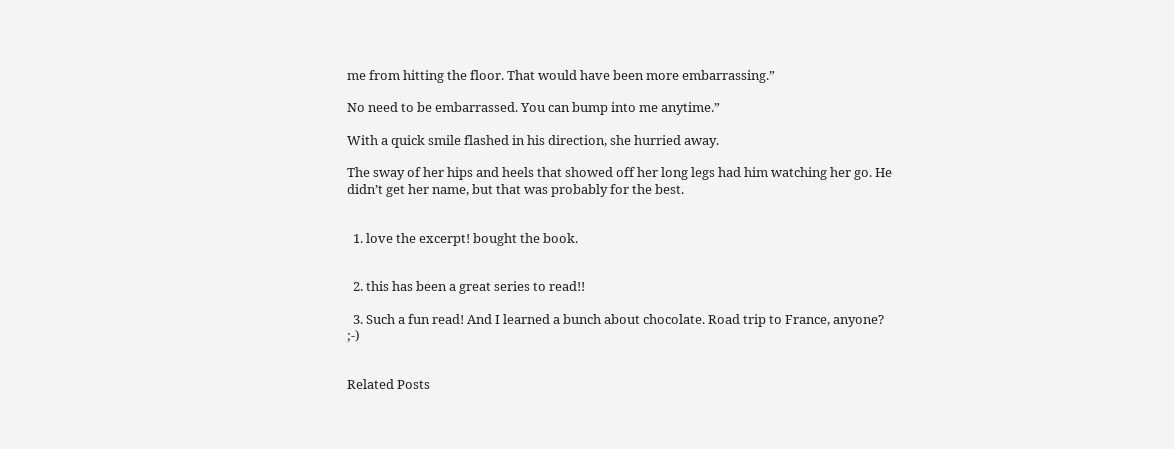me from hitting the floor. That would have been more embarrassing.”

No need to be embarrassed. You can bump into me anytime.”

With a quick smile flashed in his direction, she hurried away.

The sway of her hips and heels that showed off her long legs had him watching her go. He didn’t get her name, but that was probably for the best.


  1. love the excerpt! bought the book.


  2. this has been a great series to read!!

  3. Such a fun read! And I learned a bunch about chocolate. Road trip to France, anyone? ;-)


Related Posts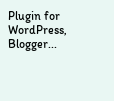Plugin for WordPress, Blogger...